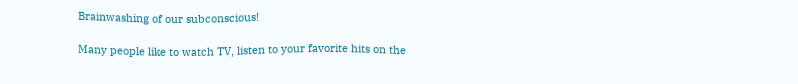Brainwashing of our subconscious!

Many people like to watch TV, listen to your favorite hits on the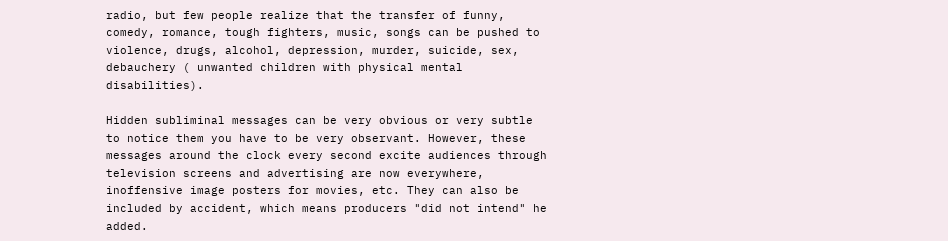radio, but few people realize that the transfer of funny, comedy, romance, tough fighters, music, songs can be pushed to violence, drugs, alcohol, depression, murder, suicide, sex, debauchery ( unwanted children with physical mental disabilities).

Hidden subliminal messages can be very obvious or very subtle to notice them you have to be very observant. However, these messages around the clock every second excite audiences through television screens and advertising are now everywhere, inoffensive image posters for movies, etc. They can also be included by accident, which means producers "did not intend" he added.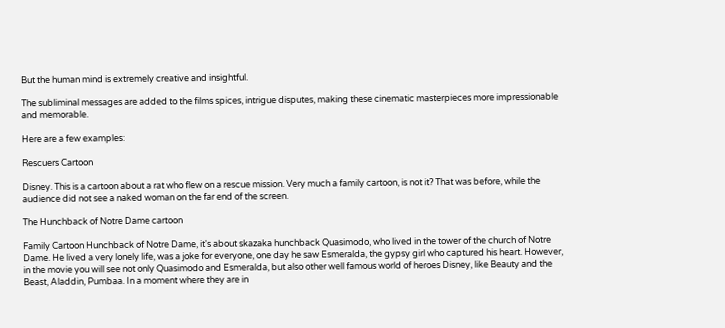But the human mind is extremely creative and insightful.

The subliminal messages are added to the films spices, intrigue disputes, making these cinematic masterpieces more impressionable and memorable.

Here are a few examples:

Rescuers Cartoon

Disney. This is a cartoon about a rat who flew on a rescue mission. Very much a family cartoon, is not it? That was before, while the audience did not see a naked woman on the far end of the screen.

The Hunchback of Notre Dame cartoon

Family Cartoon Hunchback of Notre Dame, it's about skazaka hunchback Quasimodo, who lived in the tower of the church of Notre Dame. He lived a very lonely life, was a joke for everyone, one day he saw Esmeralda, the gypsy girl who captured his heart. However, in the movie you will see not only Quasimodo and Esmeralda, but also other well famous world of heroes Disney, like Beauty and the Beast, Aladdin, Pumbaa. In a moment where they are in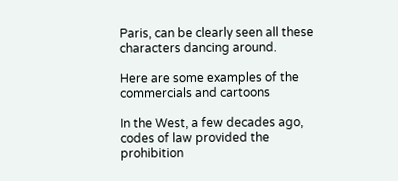Paris, can be clearly seen all these characters dancing around.

Here are some examples of the commercials and cartoons

In the West, a few decades ago, codes of law provided the prohibition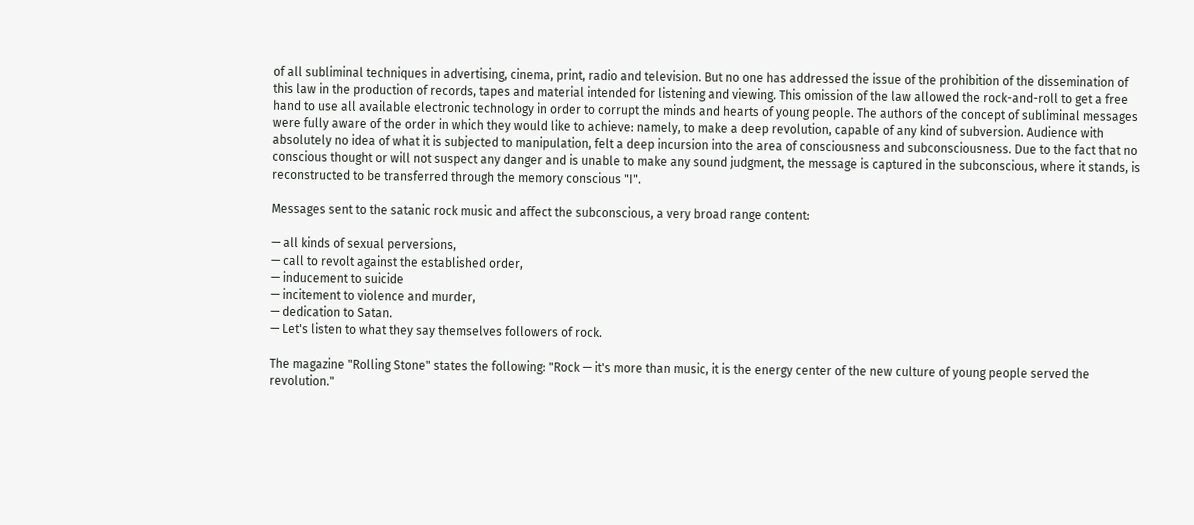of all subliminal techniques in advertising, cinema, print, radio and television. But no one has addressed the issue of the prohibition of the dissemination of this law in the production of records, tapes and material intended for listening and viewing. This omission of the law allowed the rock-and-roll to get a free hand to use all available electronic technology in order to corrupt the minds and hearts of young people. The authors of the concept of subliminal messages were fully aware of the order in which they would like to achieve: namely, to make a deep revolution, capable of any kind of subversion. Audience with absolutely no idea of what it is subjected to manipulation, felt a deep incursion into the area of consciousness and subconsciousness. Due to the fact that no conscious thought or will not suspect any danger and is unable to make any sound judgment, the message is captured in the subconscious, where it stands, is reconstructed to be transferred through the memory conscious "I".

Messages sent to the satanic rock music and affect the subconscious, a very broad range content:

— all kinds of sexual perversions,
— call to revolt against the established order,
— inducement to suicide
— incitement to violence and murder,
— dedication to Satan.
— Let's listen to what they say themselves followers of rock.

The magazine "Rolling Stone" states the following: "Rock — it's more than music, it is the energy center of the new culture of young people served the revolution."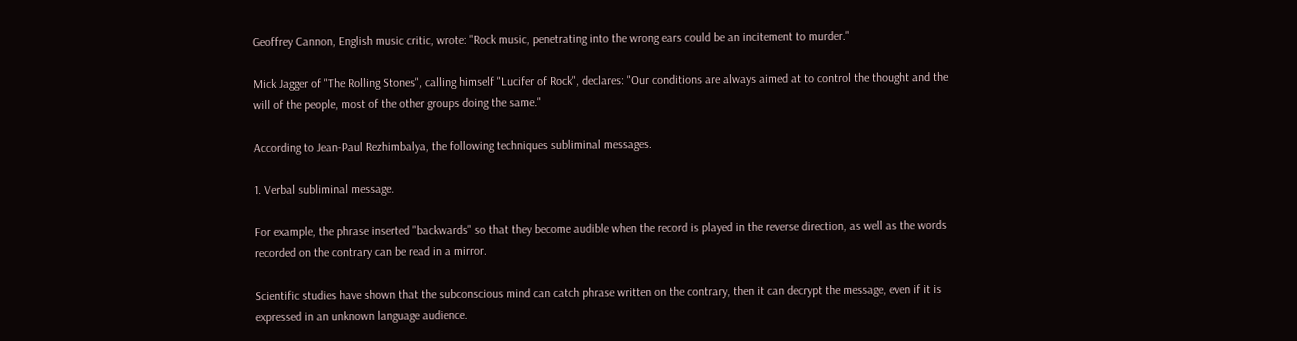Geoffrey Cannon, English music critic, wrote: "Rock music, penetrating into the wrong ears could be an incitement to murder."

Mick Jagger of "The Rolling Stones", calling himself "Lucifer of Rock", declares: "Our conditions are always aimed at to control the thought and the will of the people, most of the other groups doing the same."

According to Jean-Paul Rezhimbalya, the following techniques subliminal messages.

1. Verbal subliminal message.

For example, the phrase inserted "backwards" so that they become audible when the record is played in the reverse direction, as well as the words recorded on the contrary can be read in a mirror.

Scientific studies have shown that the subconscious mind can catch phrase written on the contrary, then it can decrypt the message, even if it is expressed in an unknown language audience.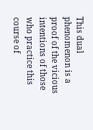This dual phenomenon is a proof of the vicious intentions of those who practice this course of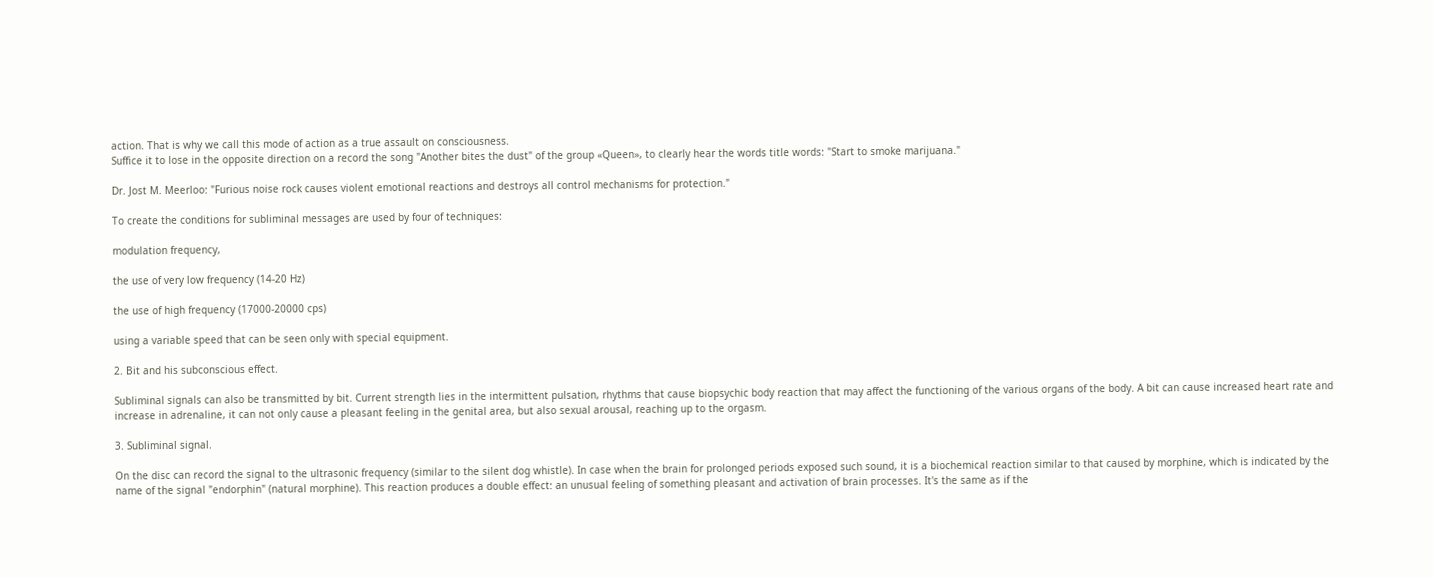action. That is why we call this mode of action as a true assault on consciousness.
Suffice it to lose in the opposite direction on a record the song "Another bites the dust" of the group «Queen», to clearly hear the words title words: "Start to smoke marijuana."

Dr. Jost M. Meerloo: "Furious noise rock causes violent emotional reactions and destroys all control mechanisms for protection."

To create the conditions for subliminal messages are used by four of techniques:

modulation frequency,

the use of very low frequency (14-20 Hz)

the use of high frequency (17000-20000 cps)

using a variable speed that can be seen only with special equipment.

2. Bit and his subconscious effect.

Subliminal signals can also be transmitted by bit. Current strength lies in the intermittent pulsation, rhythms that cause biopsychic body reaction that may affect the functioning of the various organs of the body. A bit can cause increased heart rate and increase in adrenaline, it can not only cause a pleasant feeling in the genital area, but also sexual arousal, reaching up to the orgasm.

3. Subliminal signal.

On the disc can record the signal to the ultrasonic frequency (similar to the silent dog whistle). In case when the brain for prolonged periods exposed such sound, it is a biochemical reaction similar to that caused by morphine, which is indicated by the name of the signal "endorphin" (natural morphine). This reaction produces a double effect: an unusual feeling of something pleasant and activation of brain processes. It's the same as if the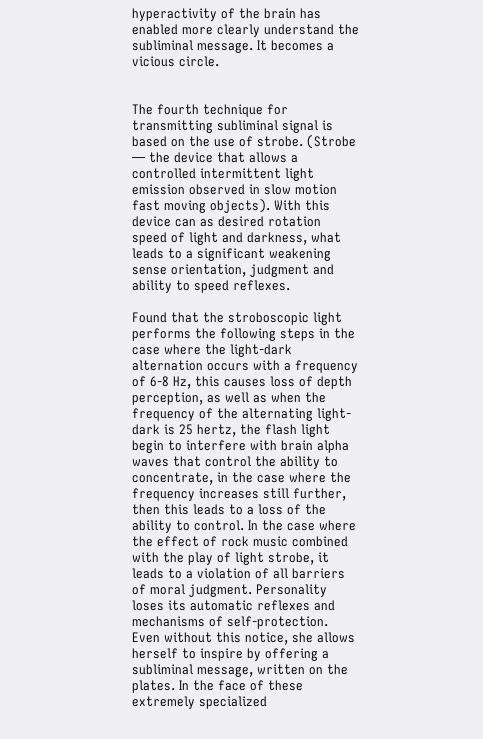hyperactivity of the brain has enabled more clearly understand the subliminal message. It becomes a vicious circle.


The fourth technique for transmitting subliminal signal is based on the use of strobe. (Strobe — the device that allows a controlled intermittent light emission observed in slow motion fast moving objects). With this device can as desired rotation speed of light and darkness, what leads to a significant weakening sense orientation, judgment and ability to speed reflexes.

Found that the stroboscopic light performs the following steps in the case where the light-dark alternation occurs with a frequency of 6-8 Hz, this causes loss of depth perception, as well as when the frequency of the alternating light-dark is 25 hertz, the flash light begin to interfere with brain alpha waves that control the ability to concentrate, in the case where the frequency increases still further, then this leads to a loss of the ability to control. In the case where the effect of rock music combined with the play of light strobe, it leads to a violation of all barriers of moral judgment. Personality loses its automatic reflexes and mechanisms of self-protection. Even without this notice, she allows herself to inspire by offering a subliminal message, written on the plates. In the face of these extremely specialized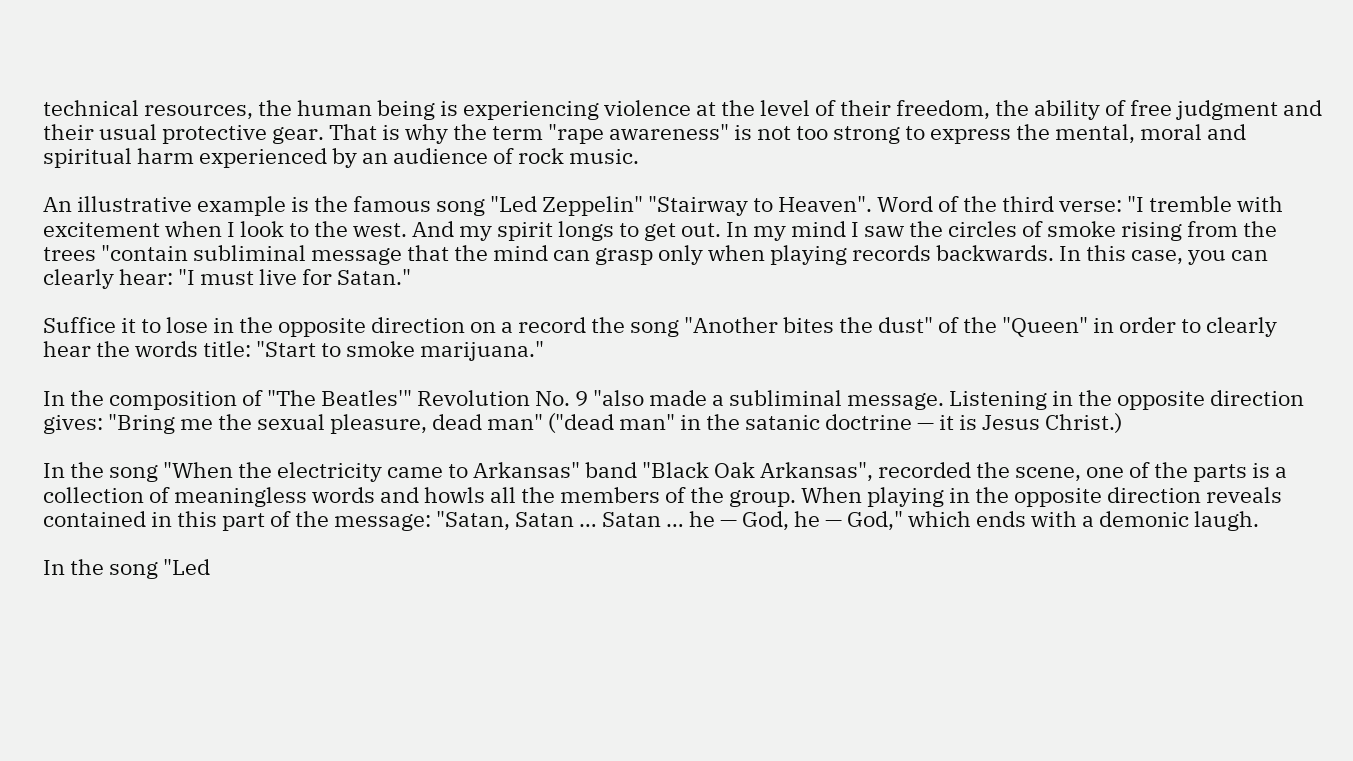technical resources, the human being is experiencing violence at the level of their freedom, the ability of free judgment and their usual protective gear. That is why the term "rape awareness" is not too strong to express the mental, moral and spiritual harm experienced by an audience of rock music.

An illustrative example is the famous song "Led Zeppelin" "Stairway to Heaven". Word of the third verse: "I tremble with excitement when I look to the west. And my spirit longs to get out. In my mind I saw the circles of smoke rising from the trees "contain subliminal message that the mind can grasp only when playing records backwards. In this case, you can clearly hear: "I must live for Satan."

Suffice it to lose in the opposite direction on a record the song "Another bites the dust" of the "Queen" in order to clearly hear the words title: "Start to smoke marijuana."

In the composition of "The Beatles'" Revolution No. 9 "also made a subliminal message. Listening in the opposite direction gives: "Bring me the sexual pleasure, dead man" ("dead man" in the satanic doctrine — it is Jesus Christ.)

In the song "When the electricity came to Arkansas" band "Black Oak Arkansas", recorded the scene, one of the parts is a collection of meaningless words and howls all the members of the group. When playing in the opposite direction reveals contained in this part of the message: "Satan, Satan … Satan … he — God, he — God," which ends with a demonic laugh.

In the song "Led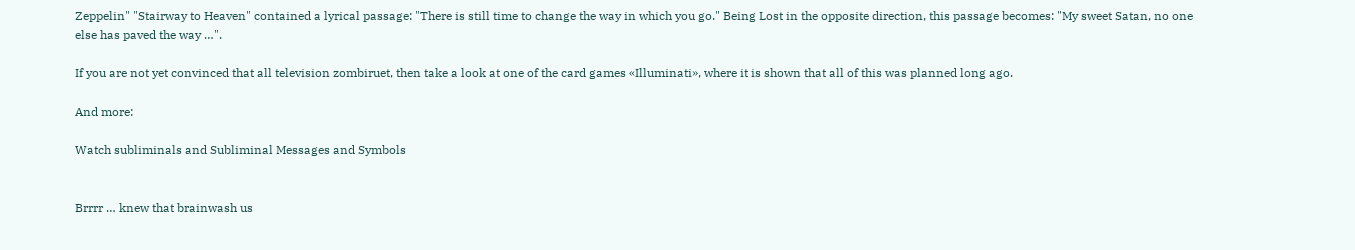Zeppelin" "Stairway to Heaven" contained a lyrical passage: "There is still time to change the way in which you go." Being Lost in the opposite direction, this passage becomes: "My sweet Satan, no one else has paved the way …".

If you are not yet convinced that all television zombiruet, then take a look at one of the card games «Illuminati», where it is shown that all of this was planned long ago.

And more:

Watch subliminals and Subliminal Messages and Symbols


Brrrr … knew that brainwash us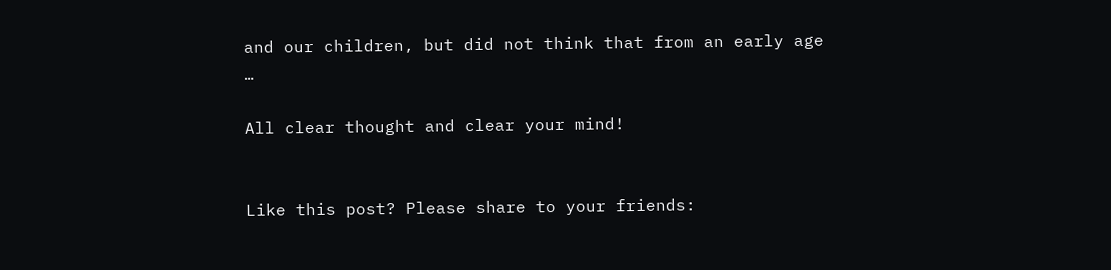and our children, but did not think that from an early age …

All clear thought and clear your mind!


Like this post? Please share to your friends: